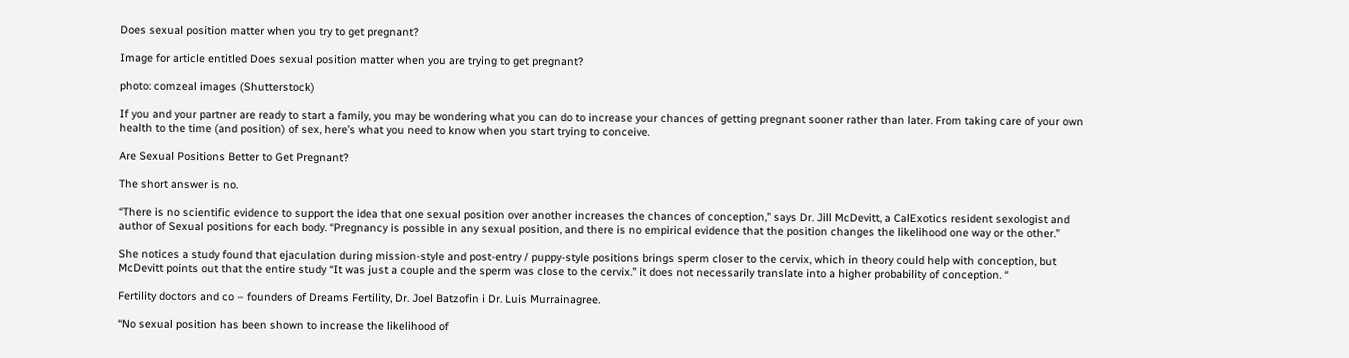Does sexual position matter when you try to get pregnant?

Image for article entitled Does sexual position matter when you are trying to get pregnant?

photo: comzeal images (Shutterstock)

If you and your partner are ready to start a family, you may be wondering what you can do to increase your chances of getting pregnant sooner rather than later. From taking care of your own health to the time (and position) of sex, here’s what you need to know when you start trying to conceive.

Are Sexual Positions Better to Get Pregnant?

The short answer is no.

“There is no scientific evidence to support the idea that one sexual position over another increases the chances of conception,” says Dr. Jill McDevitt, a CalExotics resident sexologist and author of Sexual positions for each body. “Pregnancy is possible in any sexual position, and there is no empirical evidence that the position changes the likelihood one way or the other.”

She notices a study found that ejaculation during mission-style and post-entry / puppy-style positions brings sperm closer to the cervix, which in theory could help with conception, but McDevitt points out that the entire study “It was just a couple and the sperm was close to the cervix.” it does not necessarily translate into a higher probability of conception. “

Fertility doctors and co – founders of Dreams Fertility, Dr. Joel Batzofin i Dr. Luis Murrainagree.

“No sexual position has been shown to increase the likelihood of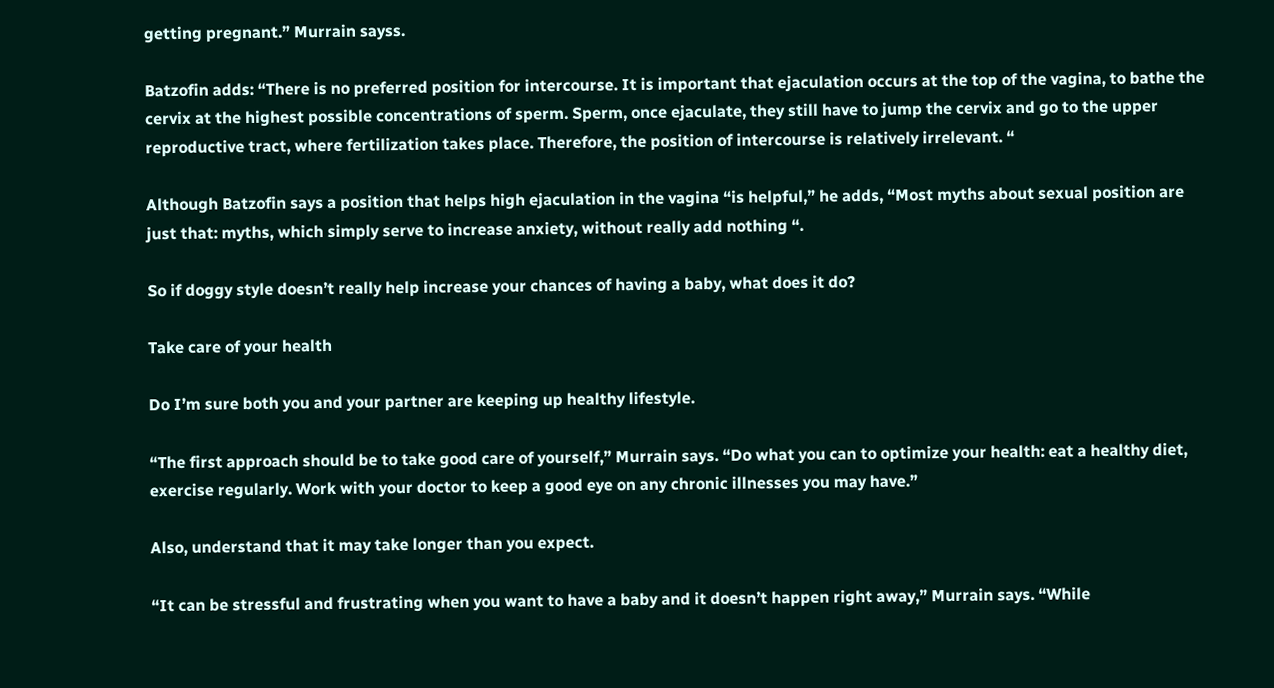getting pregnant.” Murrain sayss.

Batzofin adds: “There is no preferred position for intercourse. It is important that ejaculation occurs at the top of the vagina, to bathe the cervix at the highest possible concentrations of sperm. Sperm, once ejaculate, they still have to jump the cervix and go to the upper reproductive tract, where fertilization takes place. Therefore, the position of intercourse is relatively irrelevant. “

Although Batzofin says a position that helps high ejaculation in the vagina “is helpful,” he adds, “Most myths about sexual position are just that: myths, which simply serve to increase anxiety, without really add nothing “.

So if doggy style doesn’t really help increase your chances of having a baby, what does it do?

Take care of your health

Do I’m sure both you and your partner are keeping up healthy lifestyle.

“The first approach should be to take good care of yourself,” Murrain says. “Do what you can to optimize your health: eat a healthy diet, exercise regularly. Work with your doctor to keep a good eye on any chronic illnesses you may have.”

Also, understand that it may take longer than you expect.

“It can be stressful and frustrating when you want to have a baby and it doesn’t happen right away,” Murrain says. “While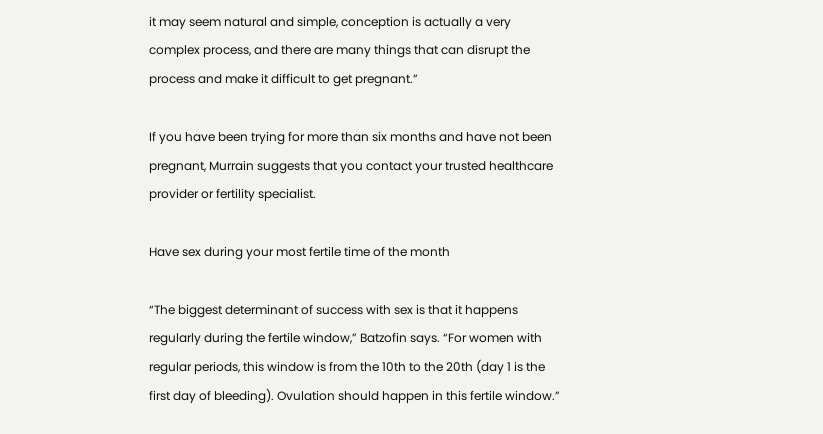it may seem natural and simple, conception is actually a very complex process, and there are many things that can disrupt the process and make it difficult to get pregnant.”

If you have been trying for more than six months and have not been pregnant, Murrain suggests that you contact your trusted healthcare provider or fertility specialist.

Have sex during your most fertile time of the month

“The biggest determinant of success with sex is that it happens regularly during the fertile window,” Batzofin says. “For women with regular periods, this window is from the 10th to the 20th (day 1 is the first day of bleeding). Ovulation should happen in this fertile window.”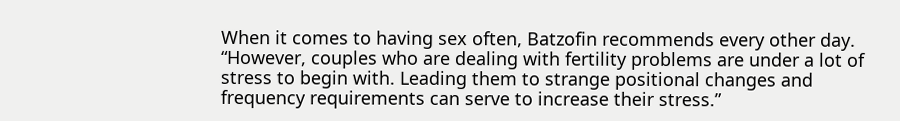When it comes to having sex often, Batzofin recommends every other day. “However, couples who are dealing with fertility problems are under a lot of stress to begin with. Leading them to strange positional changes and frequency requirements can serve to increase their stress.”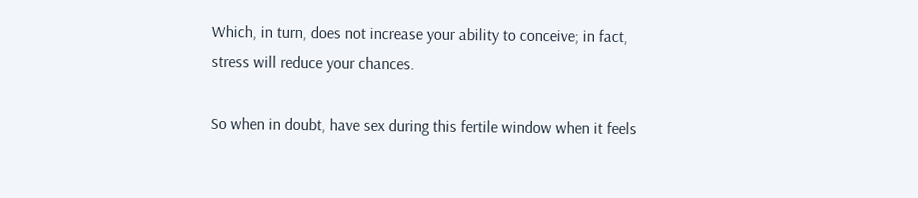Which, in turn, does not increase your ability to conceive; in fact, stress will reduce your chances.

So when in doubt, have sex during this fertile window when it feels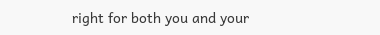right for both you and your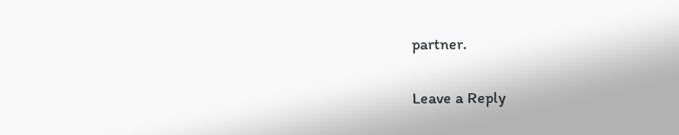partner.

Leave a Reply